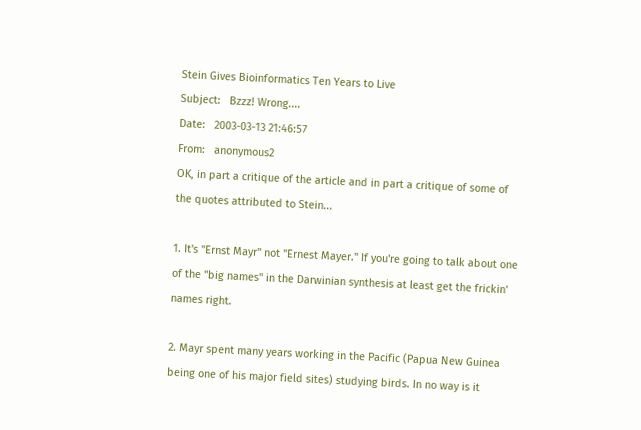Stein Gives Bioinformatics Ten Years to Live
Subject:   Bzzz! Wrong....
Date:   2003-03-13 21:46:57
From:   anonymous2
OK, in part a critique of the article and in part a critique of some of the quotes attributed to Stein...

1. It's "Ernst Mayr" not "Ernest Mayer." If you're going to talk about one of the "big names" in the Darwinian synthesis at least get the frickin' names right.

2. Mayr spent many years working in the Pacific (Papua New Guinea being one of his major field sites) studying birds. In no way is it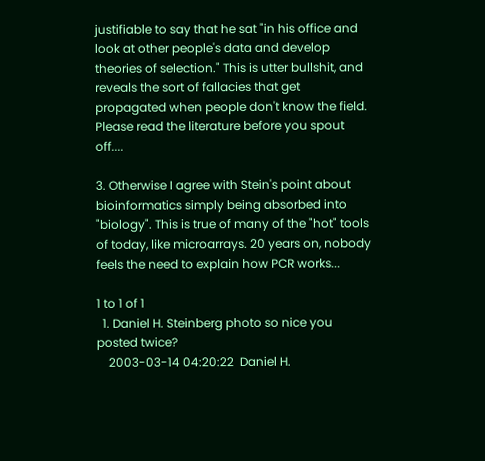justifiable to say that he sat "in his office and look at other people's data and develop theories of selection." This is utter bullshit, and reveals the sort of fallacies that get propagated when people don't know the field. Please read the literature before you spout off....

3. Otherwise I agree with Stein's point about bioinformatics simply being absorbed into "biology". This is true of many of the "hot" tools of today, like microarrays. 20 years on, nobody feels the need to explain how PCR works...

1 to 1 of 1
  1. Daniel H. Steinberg photo so nice you posted twice?
    2003-03-14 04:20:22  Daniel H.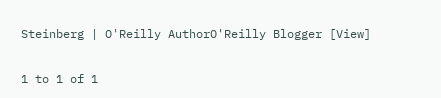Steinberg | O'Reilly AuthorO'Reilly Blogger [View]

1 to 1 of 1